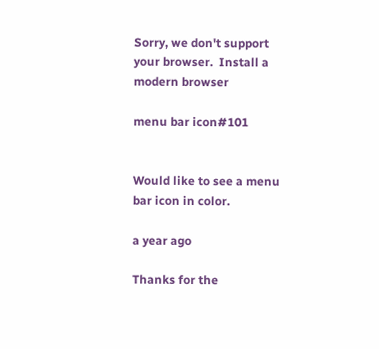Sorry, we don't support your browser.  Install a modern browser

menu bar icon#101


Would like to see a menu bar icon in color.

a year ago

Thanks for the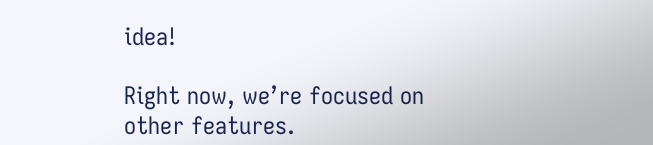idea!

Right now, we’re focused on other features.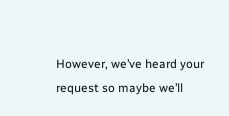However, we’ve heard your request so maybe we’ll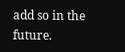add so in the future.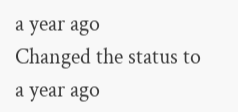a year ago
Changed the status to
a year ago